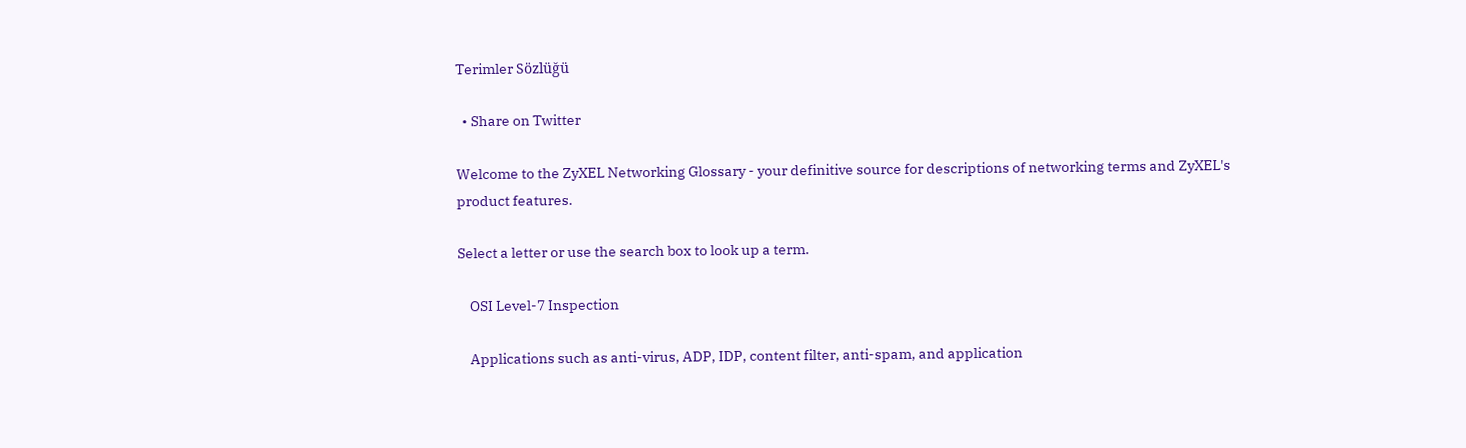Terimler Sözlüğü

  • Share on Twitter

Welcome to the ZyXEL Networking Glossary - your definitive source for descriptions of networking terms and ZyXEL's product features.

Select a letter or use the search box to look up a term.

    OSI Level-7 Inspection

    Applications such as anti-virus, ADP, IDP, content filter, anti-spam, and application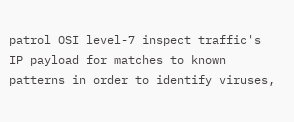patrol OSI level-7 inspect traffic's IP payload for matches to known patterns in order to identify viruses,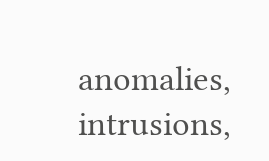anomalies, intrusions,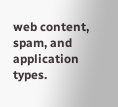web content, spam, and application types.